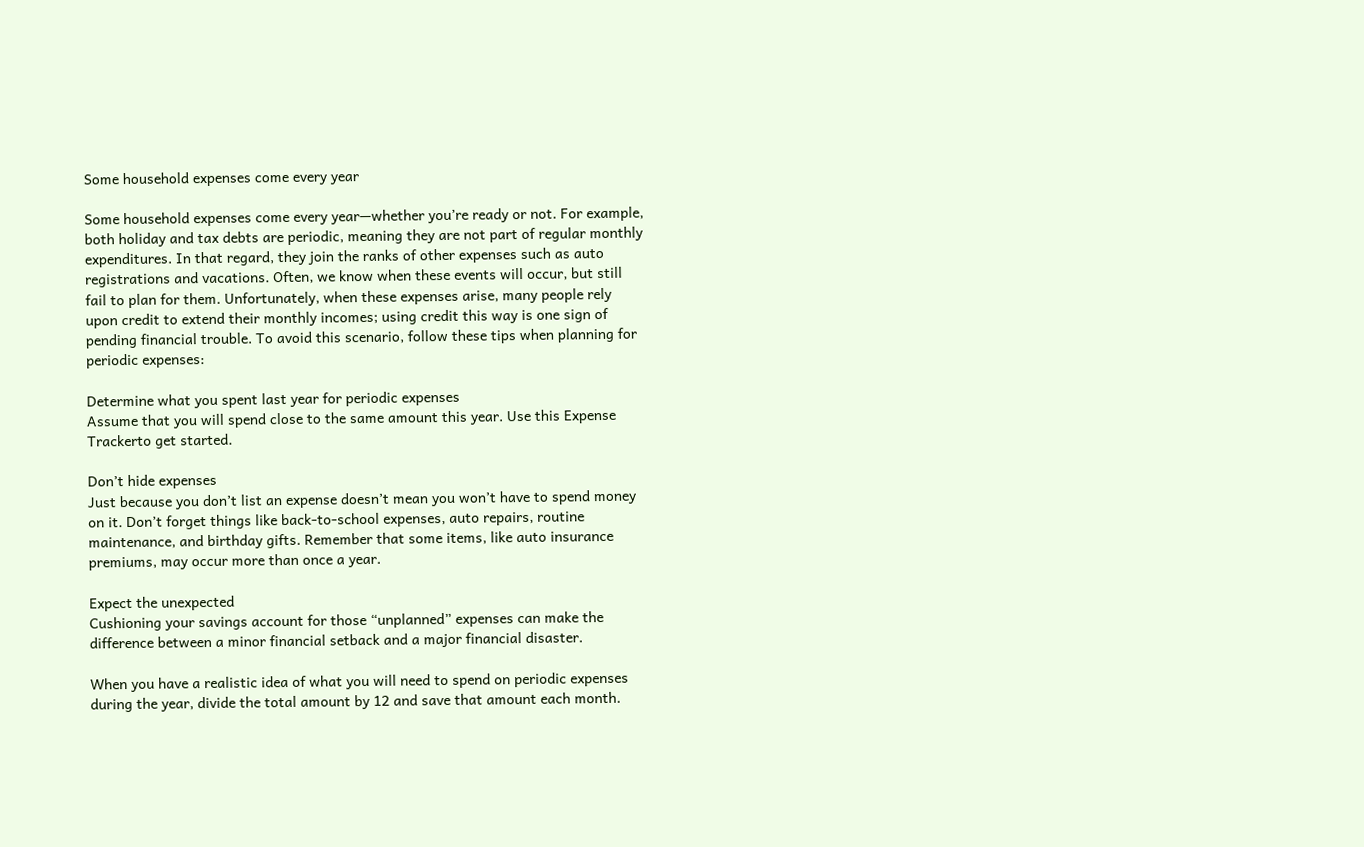Some household expenses come every year

Some household expenses come every year—whether you’re ready or not. For example, both holiday and tax debts are periodic, meaning they are not part of regular monthly expenditures. In that regard, they join the ranks of other expenses such as auto registrations and vacations. Often, we know when these events will occur, but still fail to plan for them. Unfortunately, when these expenses arise, many people rely upon credit to extend their monthly incomes; using credit this way is one sign of pending financial trouble. To avoid this scenario, follow these tips when planning for periodic expenses:

Determine what you spent last year for periodic expenses
Assume that you will spend close to the same amount this year. Use this Expense Trackerto get started.

Don’t hide expenses
Just because you don’t list an expense doesn’t mean you won’t have to spend money on it. Don’t forget things like back-to-school expenses, auto repairs, routine maintenance, and birthday gifts. Remember that some items, like auto insurance premiums, may occur more than once a year.

Expect the unexpected
Cushioning your savings account for those “unplanned” expenses can make the difference between a minor financial setback and a major financial disaster.

When you have a realistic idea of what you will need to spend on periodic expenses during the year, divide the total amount by 12 and save that amount each month.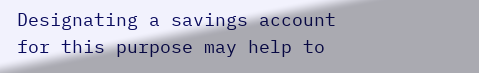Designating a savings account for this purpose may help to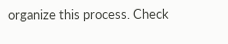organize this process. Check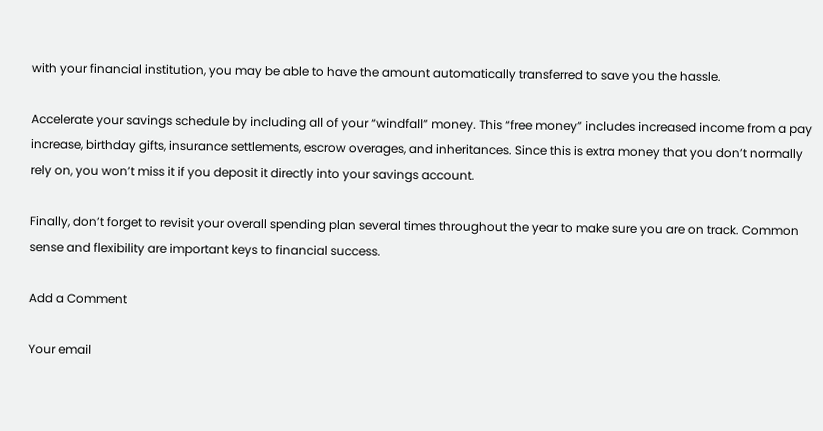with your financial institution, you may be able to have the amount automatically transferred to save you the hassle.

Accelerate your savings schedule by including all of your “windfall” money. This “free money” includes increased income from a pay increase, birthday gifts, insurance settlements, escrow overages, and inheritances. Since this is extra money that you don’t normally rely on, you won’t miss it if you deposit it directly into your savings account.

Finally, don’t forget to revisit your overall spending plan several times throughout the year to make sure you are on track. Common sense and flexibility are important keys to financial success.

Add a Comment

Your email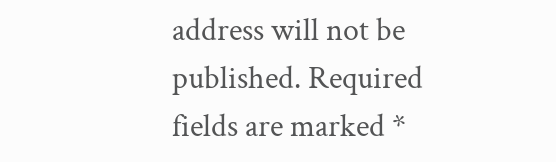address will not be published. Required fields are marked *